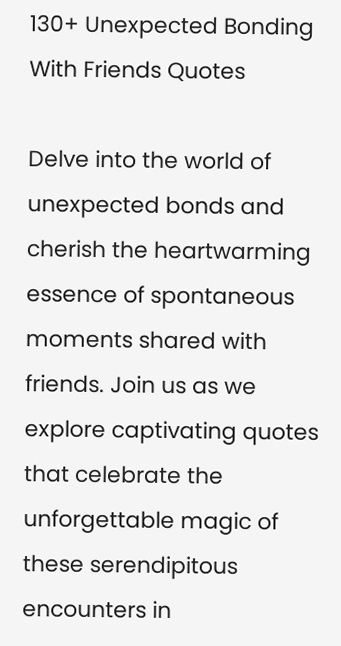130+ Unexpected Bonding With Friends Quotes

Delve into the world of unexpected bonds and cherish the heartwarming essence of spontaneous moments shared with friends. Join us as we explore captivating quotes that celebrate the unforgettable magic of these serendipitous encounters in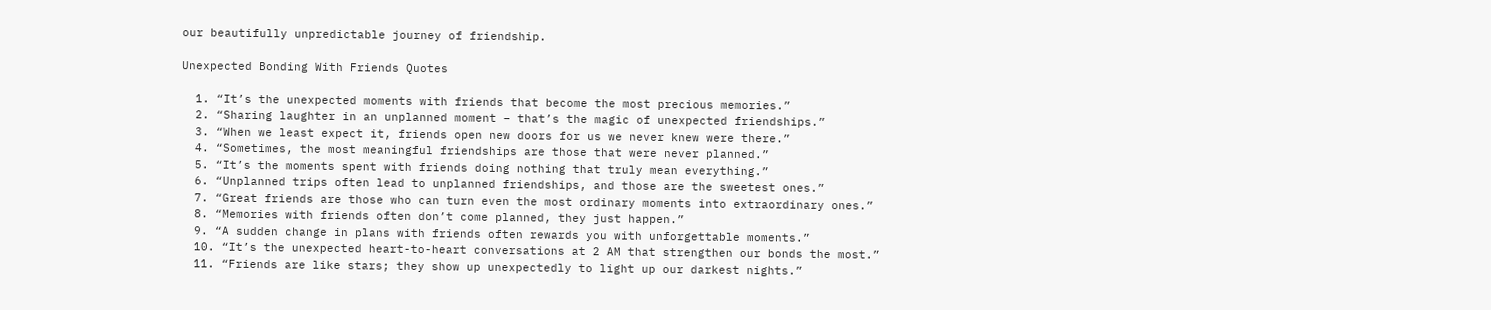our beautifully unpredictable journey of friendship.

Unexpected Bonding With Friends Quotes

  1. “It’s the unexpected moments with friends that become the most precious memories.”
  2. “Sharing laughter in an unplanned moment – that’s the magic of unexpected friendships.”
  3. “When we least expect it, friends open new doors for us we never knew were there.”
  4. “Sometimes, the most meaningful friendships are those that were never planned.”
  5. “It’s the moments spent with friends doing nothing that truly mean everything.”
  6. “Unplanned trips often lead to unplanned friendships, and those are the sweetest ones.”
  7. “Great friends are those who can turn even the most ordinary moments into extraordinary ones.”
  8. “Memories with friends often don’t come planned, they just happen.”
  9. “A sudden change in plans with friends often rewards you with unforgettable moments.”
  10. “It’s the unexpected heart-to-heart conversations at 2 AM that strengthen our bonds the most.”
  11. “Friends are like stars; they show up unexpectedly to light up our darkest nights.”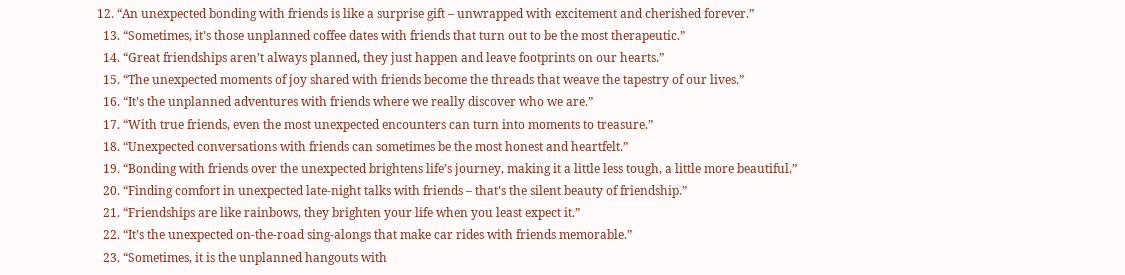12. “An unexpected bonding with friends is like a surprise gift – unwrapped with excitement and cherished forever.”
  13. “Sometimes, it’s those unplanned coffee dates with friends that turn out to be the most therapeutic.”
  14. “Great friendships aren’t always planned, they just happen and leave footprints on our hearts.”
  15. “The unexpected moments of joy shared with friends become the threads that weave the tapestry of our lives.”
  16. “It’s the unplanned adventures with friends where we really discover who we are.”
  17. “With true friends, even the most unexpected encounters can turn into moments to treasure.”
  18. “Unexpected conversations with friends can sometimes be the most honest and heartfelt.”
  19. “Bonding with friends over the unexpected brightens life’s journey, making it a little less tough, a little more beautiful.”
  20. “Finding comfort in unexpected late-night talks with friends – that’s the silent beauty of friendship.”
  21. “Friendships are like rainbows, they brighten your life when you least expect it.”
  22. “It’s the unexpected on-the-road sing-alongs that make car rides with friends memorable.”
  23. “Sometimes, it is the unplanned hangouts with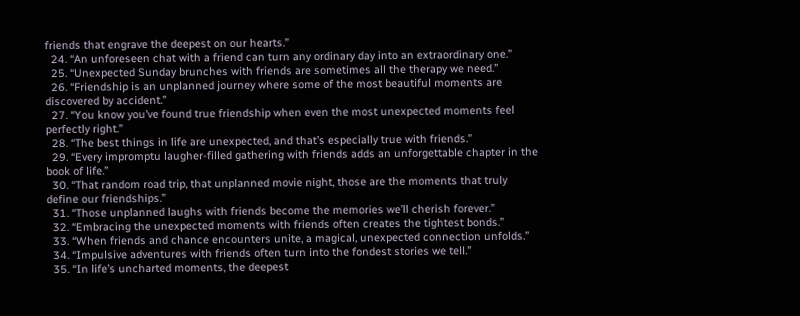friends that engrave the deepest on our hearts.”
  24. “An unforeseen chat with a friend can turn any ordinary day into an extraordinary one.”
  25. “Unexpected Sunday brunches with friends are sometimes all the therapy we need.”
  26. “Friendship is an unplanned journey where some of the most beautiful moments are discovered by accident.”
  27. “You know you’ve found true friendship when even the most unexpected moments feel perfectly right.”
  28. “The best things in life are unexpected, and that’s especially true with friends.”
  29. “Every impromptu laugher-filled gathering with friends adds an unforgettable chapter in the book of life.”
  30. “That random road trip, that unplanned movie night, those are the moments that truly define our friendships.”
  31. “Those unplanned laughs with friends become the memories we’ll cherish forever.”
  32. “Embracing the unexpected moments with friends often creates the tightest bonds.”
  33. “When friends and chance encounters unite, a magical, unexpected connection unfolds.”
  34. “Impulsive adventures with friends often turn into the fondest stories we tell.”
  35. “In life’s uncharted moments, the deepest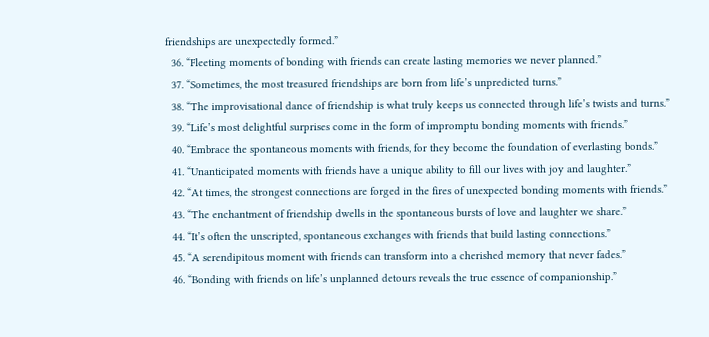friendships are unexpectedly formed.”
  36. “Fleeting moments of bonding with friends can create lasting memories we never planned.”
  37. “Sometimes, the most treasured friendships are born from life’s unpredicted turns.”
  38. “The improvisational dance of friendship is what truly keeps us connected through life’s twists and turns.”
  39. “Life’s most delightful surprises come in the form of impromptu bonding moments with friends.”
  40. “Embrace the spontaneous moments with friends, for they become the foundation of everlasting bonds.”
  41. “Unanticipated moments with friends have a unique ability to fill our lives with joy and laughter.”
  42. “At times, the strongest connections are forged in the fires of unexpected bonding moments with friends.”
  43. “The enchantment of friendship dwells in the spontaneous bursts of love and laughter we share.”
  44. “It’s often the unscripted, spontaneous exchanges with friends that build lasting connections.”
  45. “A serendipitous moment with friends can transform into a cherished memory that never fades.”
  46. “Bonding with friends on life’s unplanned detours reveals the true essence of companionship.”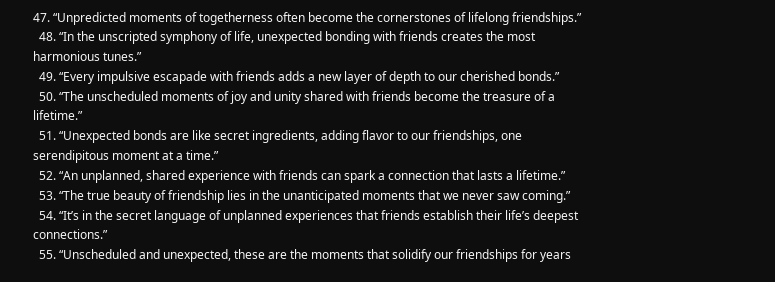47. “Unpredicted moments of togetherness often become the cornerstones of lifelong friendships.”
  48. “In the unscripted symphony of life, unexpected bonding with friends creates the most harmonious tunes.”
  49. “Every impulsive escapade with friends adds a new layer of depth to our cherished bonds.”
  50. “The unscheduled moments of joy and unity shared with friends become the treasure of a lifetime.”
  51. “Unexpected bonds are like secret ingredients, adding flavor to our friendships, one serendipitous moment at a time.”
  52. “An unplanned, shared experience with friends can spark a connection that lasts a lifetime.”
  53. “The true beauty of friendship lies in the unanticipated moments that we never saw coming.”
  54. “It’s in the secret language of unplanned experiences that friends establish their life’s deepest connections.”
  55. “Unscheduled and unexpected, these are the moments that solidify our friendships for years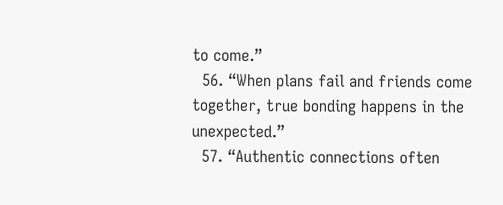to come.”
  56. “When plans fail and friends come together, true bonding happens in the unexpected.”
  57. “Authentic connections often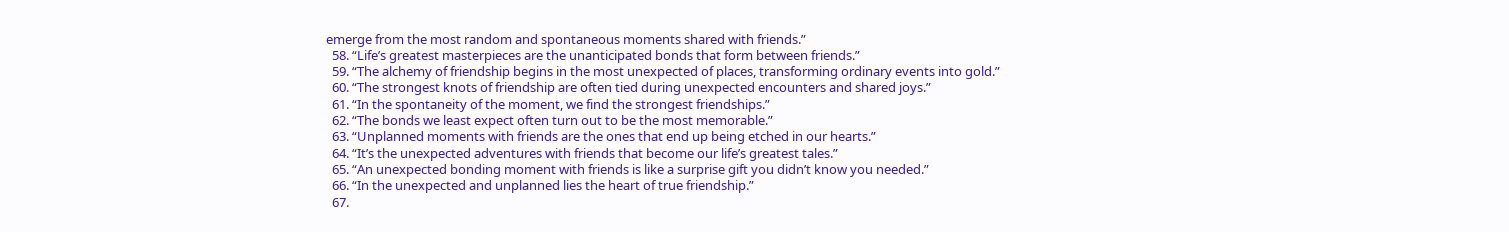emerge from the most random and spontaneous moments shared with friends.”
  58. “Life’s greatest masterpieces are the unanticipated bonds that form between friends.”
  59. “The alchemy of friendship begins in the most unexpected of places, transforming ordinary events into gold.”
  60. “The strongest knots of friendship are often tied during unexpected encounters and shared joys.”
  61. “In the spontaneity of the moment, we find the strongest friendships.”
  62. “The bonds we least expect often turn out to be the most memorable.”
  63. “Unplanned moments with friends are the ones that end up being etched in our hearts.”
  64. “It’s the unexpected adventures with friends that become our life’s greatest tales.”
  65. “An unexpected bonding moment with friends is like a surprise gift you didn’t know you needed.”
  66. “In the unexpected and unplanned lies the heart of true friendship.”
  67.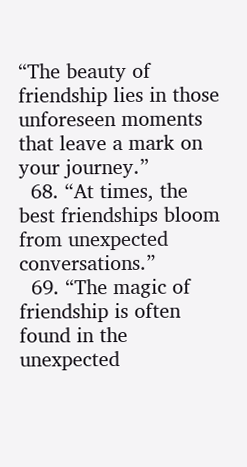“The beauty of friendship lies in those unforeseen moments that leave a mark on your journey.”
  68. “At times, the best friendships bloom from unexpected conversations.”
  69. “The magic of friendship is often found in the unexpected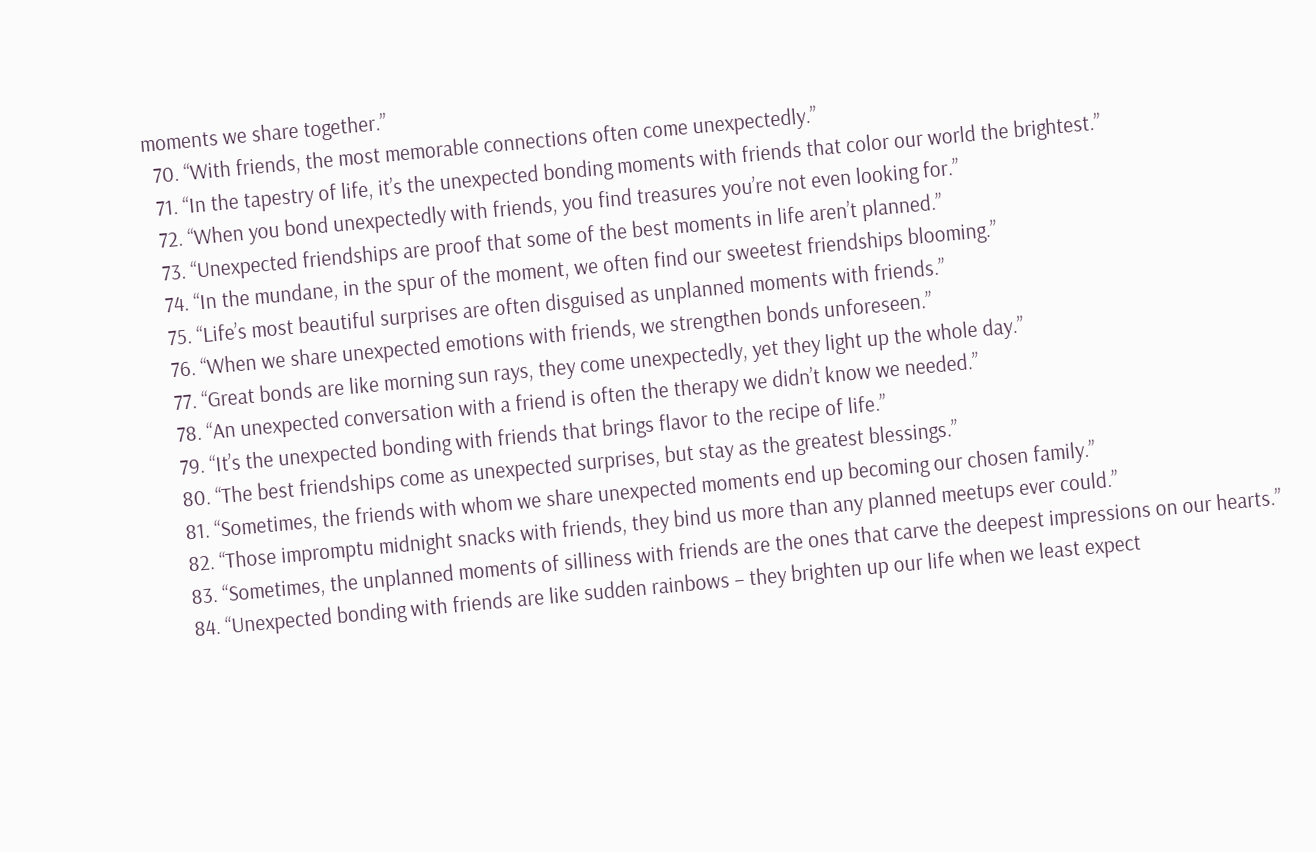moments we share together.”
  70. “With friends, the most memorable connections often come unexpectedly.”
  71. “In the tapestry of life, it’s the unexpected bonding moments with friends that color our world the brightest.”
  72. “When you bond unexpectedly with friends, you find treasures you’re not even looking for.”
  73. “Unexpected friendships are proof that some of the best moments in life aren’t planned.”
  74. “In the mundane, in the spur of the moment, we often find our sweetest friendships blooming.”
  75. “Life’s most beautiful surprises are often disguised as unplanned moments with friends.”
  76. “When we share unexpected emotions with friends, we strengthen bonds unforeseen.”
  77. “Great bonds are like morning sun rays, they come unexpectedly, yet they light up the whole day.”
  78. “An unexpected conversation with a friend is often the therapy we didn’t know we needed.”
  79. “It’s the unexpected bonding with friends that brings flavor to the recipe of life.”
  80. “The best friendships come as unexpected surprises, but stay as the greatest blessings.”
  81. “Sometimes, the friends with whom we share unexpected moments end up becoming our chosen family.”
  82. “Those impromptu midnight snacks with friends, they bind us more than any planned meetups ever could.”
  83. “Sometimes, the unplanned moments of silliness with friends are the ones that carve the deepest impressions on our hearts.”
  84. “Unexpected bonding with friends are like sudden rainbows – they brighten up our life when we least expect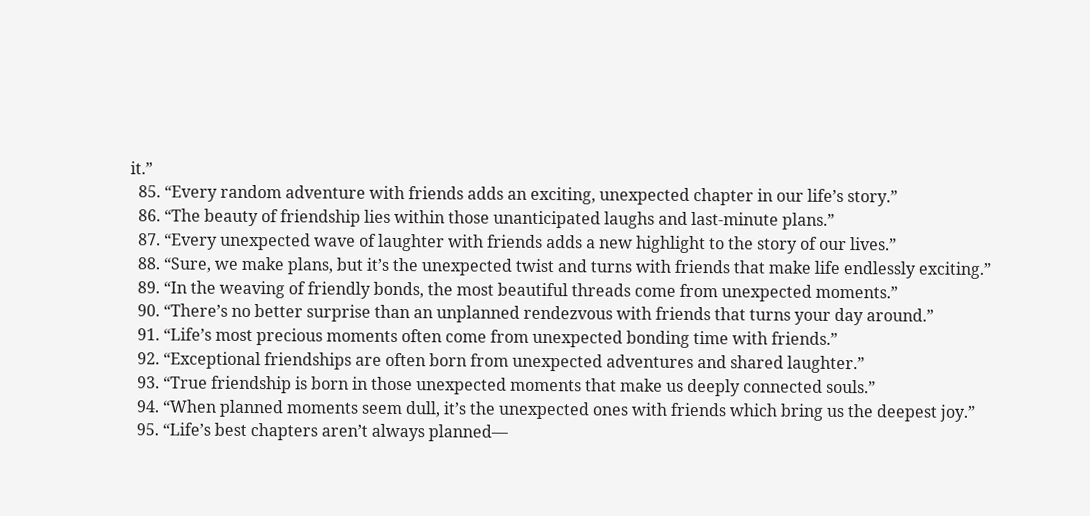it.”
  85. “Every random adventure with friends adds an exciting, unexpected chapter in our life’s story.”
  86. “The beauty of friendship lies within those unanticipated laughs and last-minute plans.”
  87. “Every unexpected wave of laughter with friends adds a new highlight to the story of our lives.”
  88. “Sure, we make plans, but it’s the unexpected twist and turns with friends that make life endlessly exciting.”
  89. “In the weaving of friendly bonds, the most beautiful threads come from unexpected moments.”
  90. “There’s no better surprise than an unplanned rendezvous with friends that turns your day around.”
  91. “Life’s most precious moments often come from unexpected bonding time with friends.”
  92. “Exceptional friendships are often born from unexpected adventures and shared laughter.”
  93. “True friendship is born in those unexpected moments that make us deeply connected souls.”
  94. “When planned moments seem dull, it’s the unexpected ones with friends which bring us the deepest joy.”
  95. “Life’s best chapters aren’t always planned—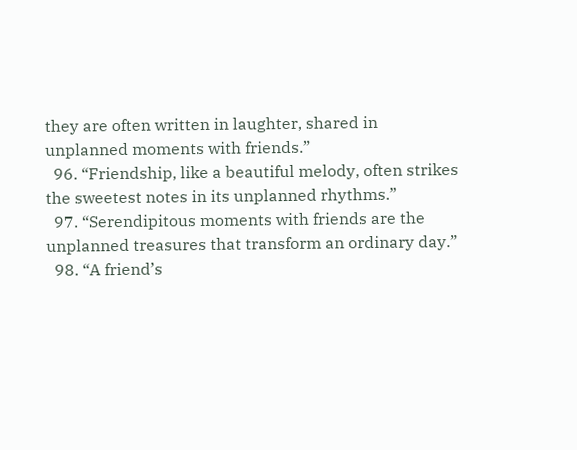they are often written in laughter, shared in unplanned moments with friends.”
  96. “Friendship, like a beautiful melody, often strikes the sweetest notes in its unplanned rhythms.”
  97. “Serendipitous moments with friends are the unplanned treasures that transform an ordinary day.”
  98. “A friend’s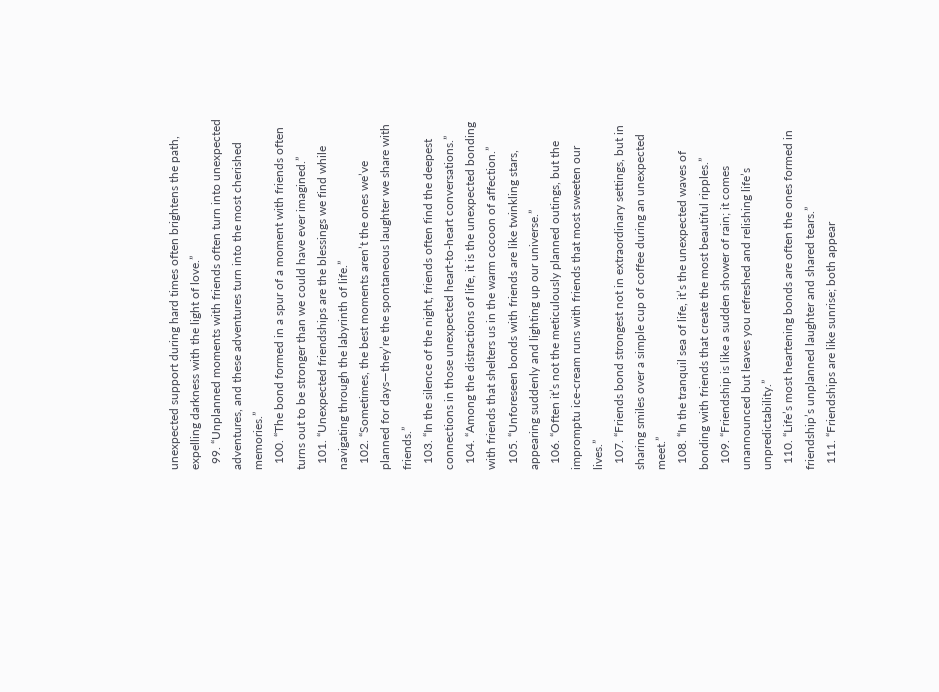unexpected support during hard times often brightens the path, expelling darkness with the light of love.”
  99. “Unplanned moments with friends often turn into unexpected adventures, and these adventures turn into the most cherished memories.”
  100. “The bond formed in a spur of a moment with friends often turns out to be stronger than we could have ever imagined.”
  101. “Unexpected friendships are the blessings we find while navigating through the labyrinth of life.”
  102. “Sometimes, the best moments aren’t the ones we’ve planned for days—they’re the spontaneous laughter we share with friends.”
  103. “In the silence of the night, friends often find the deepest connections in those unexpected heart-to-heart conversations.”
  104. “Among the distractions of life, it is the unexpected bonding with friends that shelters us in the warm cocoon of affection.”
  105. “Unforeseen bonds with friends are like twinkling stars, appearing suddenly and lighting up our universe.”
  106. “Often it’s not the meticulously planned outings, but the impromptu ice-cream runs with friends that most sweeten our lives.”
  107. “Friends bond strongest not in extraordinary settings, but in sharing smiles over a simple cup of coffee during an unexpected meet.”
  108. “In the tranquil sea of life, it’s the unexpected waves of bonding with friends that create the most beautiful ripples.”
  109. “Friendship is like a sudden shower of rain; it comes unannounced but leaves you refreshed and relishing life’s unpredictability.”
  110. “Life’s most heartening bonds are often the ones formed in friendship’s unplanned laughter and shared tears.”
  111. “Friendships are like sunrise; both appear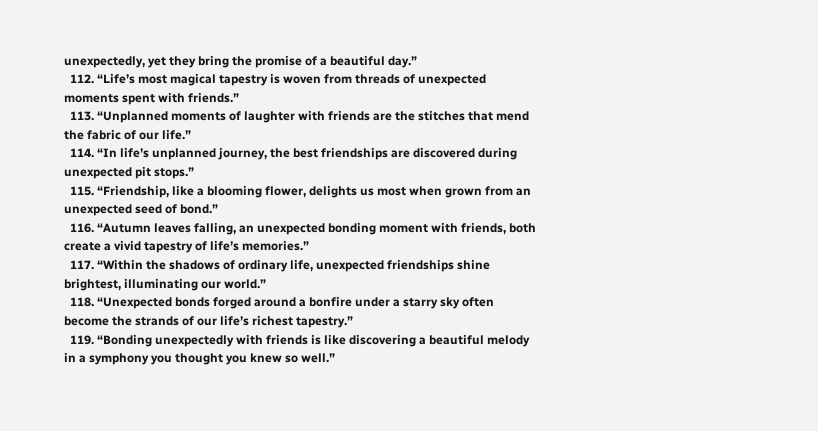unexpectedly, yet they bring the promise of a beautiful day.”
  112. “Life’s most magical tapestry is woven from threads of unexpected moments spent with friends.”
  113. “Unplanned moments of laughter with friends are the stitches that mend the fabric of our life.”
  114. “In life’s unplanned journey, the best friendships are discovered during unexpected pit stops.”
  115. “Friendship, like a blooming flower, delights us most when grown from an unexpected seed of bond.”
  116. “Autumn leaves falling, an unexpected bonding moment with friends, both create a vivid tapestry of life’s memories.”
  117. “Within the shadows of ordinary life, unexpected friendships shine brightest, illuminating our world.”
  118. “Unexpected bonds forged around a bonfire under a starry sky often become the strands of our life’s richest tapestry.”
  119. “Bonding unexpectedly with friends is like discovering a beautiful melody in a symphony you thought you knew so well.”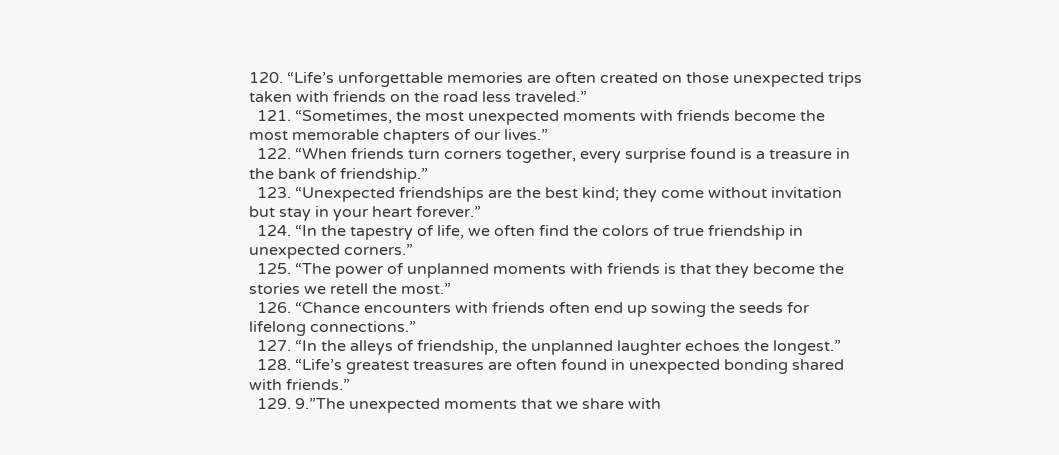120. “Life’s unforgettable memories are often created on those unexpected trips taken with friends on the road less traveled.”
  121. “Sometimes, the most unexpected moments with friends become the most memorable chapters of our lives.”
  122. “When friends turn corners together, every surprise found is a treasure in the bank of friendship.”
  123. “Unexpected friendships are the best kind; they come without invitation but stay in your heart forever.”
  124. “In the tapestry of life, we often find the colors of true friendship in unexpected corners.”
  125. “The power of unplanned moments with friends is that they become the stories we retell the most.”
  126. “Chance encounters with friends often end up sowing the seeds for lifelong connections.”
  127. “In the alleys of friendship, the unplanned laughter echoes the longest.”
  128. “Life’s greatest treasures are often found in unexpected bonding shared with friends.”
  129. 9.”The unexpected moments that we share with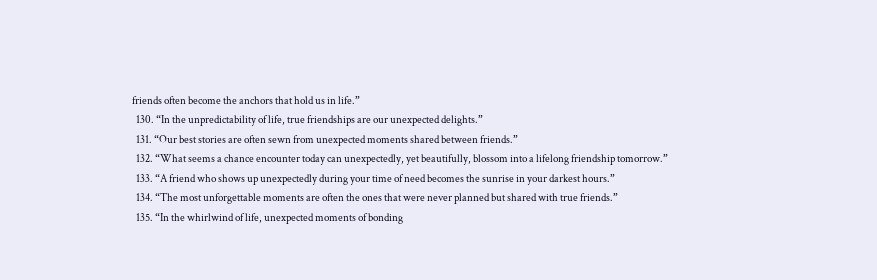friends often become the anchors that hold us in life.”
  130. “In the unpredictability of life, true friendships are our unexpected delights.”
  131. “Our best stories are often sewn from unexpected moments shared between friends.”
  132. “What seems a chance encounter today can unexpectedly, yet beautifully, blossom into a lifelong friendship tomorrow.”
  133. “A friend who shows up unexpectedly during your time of need becomes the sunrise in your darkest hours.”
  134. “The most unforgettable moments are often the ones that were never planned but shared with true friends.”
  135. “In the whirlwind of life, unexpected moments of bonding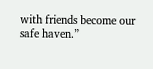with friends become our safe haven.”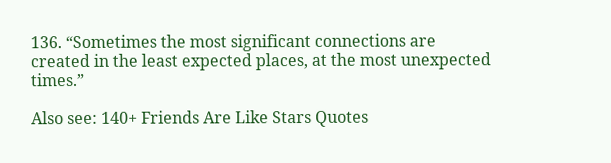136. “Sometimes the most significant connections are created in the least expected places, at the most unexpected times.”

Also see: 140+ Friends Are Like Stars Quotes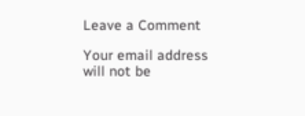Leave a Comment

Your email address will not be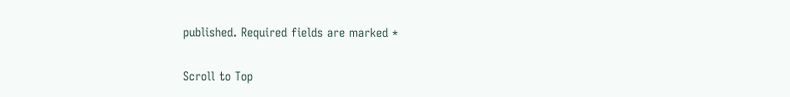published. Required fields are marked *

Scroll to Top